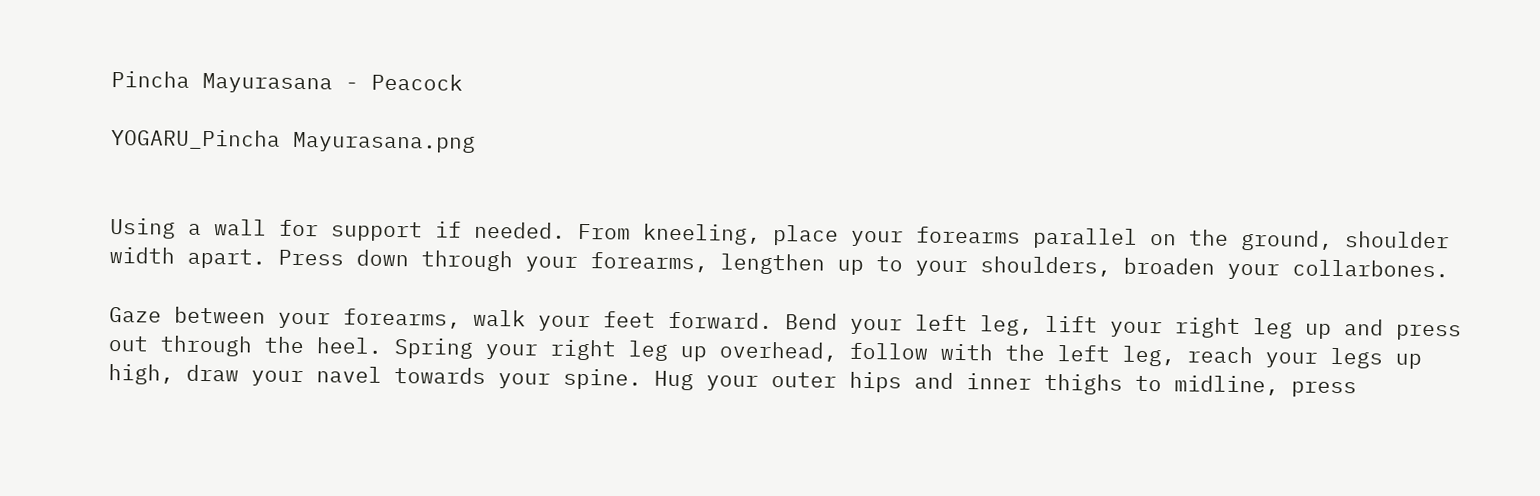Pincha Mayurasana - Peacock

YOGARU_Pincha Mayurasana.png


Using a wall for support if needed. From kneeling, place your forearms parallel on the ground, shoulder width apart. Press down through your forearms, lengthen up to your shoulders, broaden your collarbones.

Gaze between your forearms, walk your feet forward. Bend your left leg, lift your right leg up and press out through the heel. Spring your right leg up overhead, follow with the left leg, reach your legs up high, draw your navel towards your spine. Hug your outer hips and inner thighs to midline, press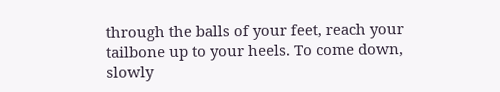through the balls of your feet, reach your tailbone up to your heels. To come down, slowly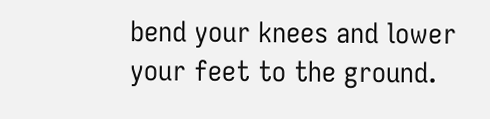bend your knees and lower your feet to the ground.